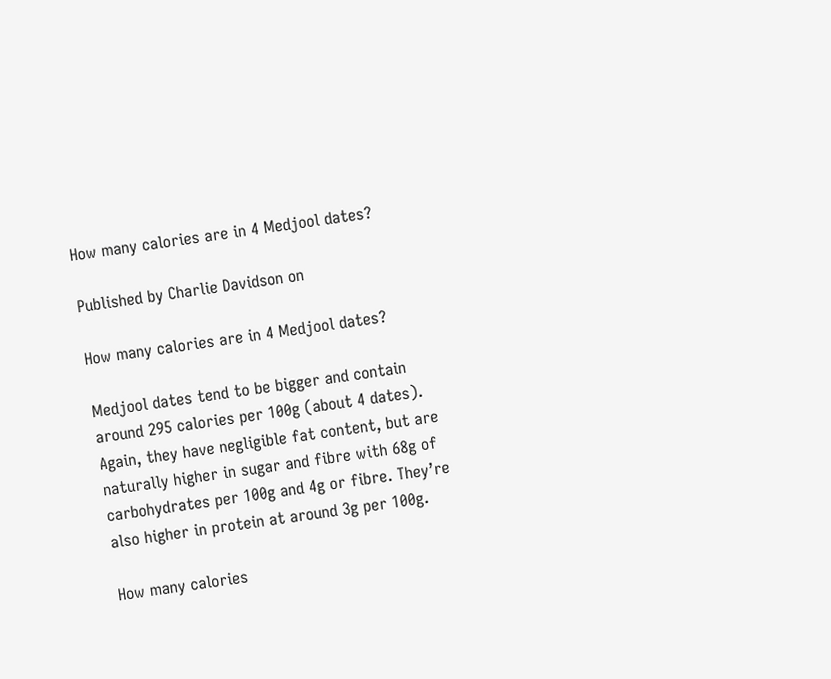How many calories are in 4 Medjool dates?

Published by Charlie Davidson on

How many calories are in 4 Medjool dates?

Medjool dates tend to be bigger and contain around 295 calories per 100g (about 4 dates). Again, they have negligible fat content, but are naturally higher in sugar and fibre with 68g of carbohydrates per 100g and 4g or fibre. They’re also higher in protein at around 3g per 100g.

How many calories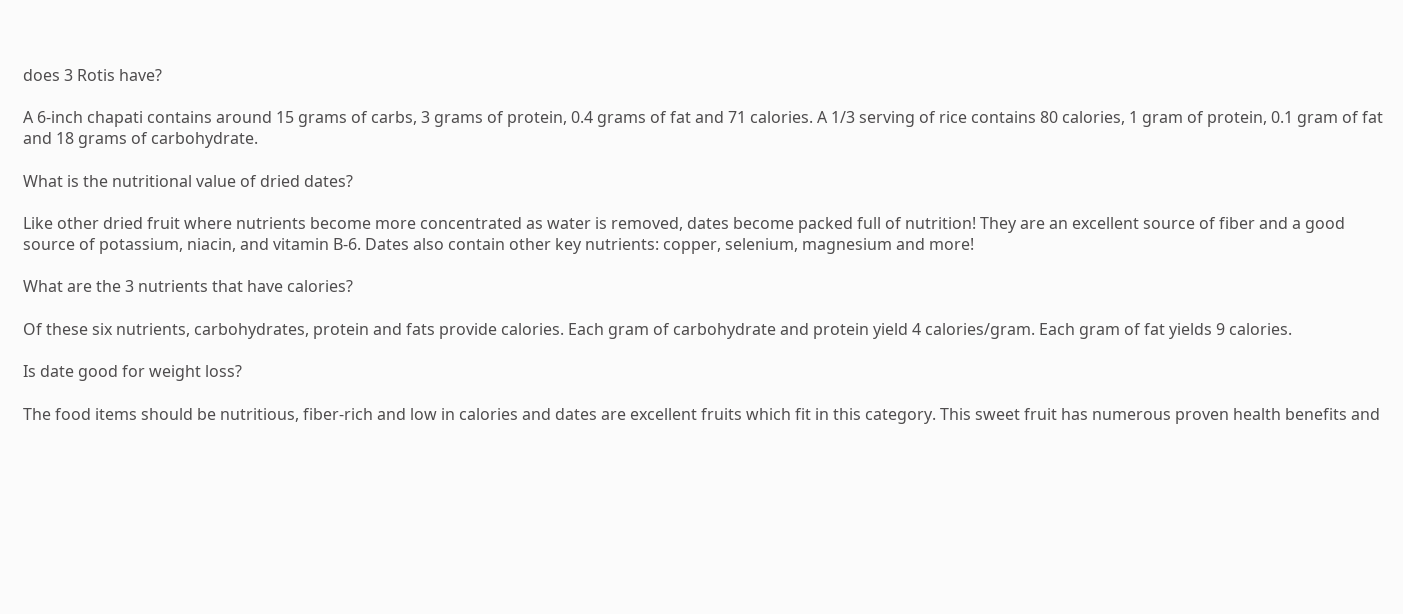does 3 Rotis have?

A 6-inch chapati contains around 15 grams of carbs, 3 grams of protein, 0.4 grams of fat and 71 calories. A 1/3 serving of rice contains 80 calories, 1 gram of protein, 0.1 gram of fat and 18 grams of carbohydrate.

What is the nutritional value of dried dates?

Like other dried fruit where nutrients become more concentrated as water is removed, dates become packed full of nutrition! They are an excellent source of fiber and a good source of potassium, niacin, and vitamin B-6. Dates also contain other key nutrients: copper, selenium, magnesium and more!

What are the 3 nutrients that have calories?

Of these six nutrients, carbohydrates, protein and fats provide calories. Each gram of carbohydrate and protein yield 4 calories/gram. Each gram of fat yields 9 calories.

Is date good for weight loss?

The food items should be nutritious, fiber-rich and low in calories and dates are excellent fruits which fit in this category. This sweet fruit has numerous proven health benefits and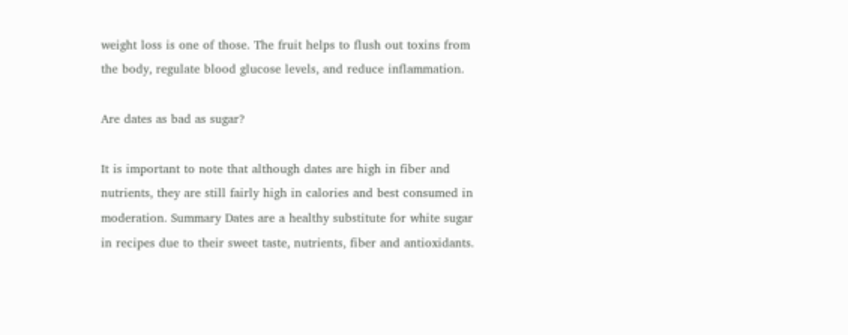weight loss is one of those. The fruit helps to flush out toxins from the body, regulate blood glucose levels, and reduce inflammation.

Are dates as bad as sugar?

It is important to note that although dates are high in fiber and nutrients, they are still fairly high in calories and best consumed in moderation. Summary Dates are a healthy substitute for white sugar in recipes due to their sweet taste, nutrients, fiber and antioxidants.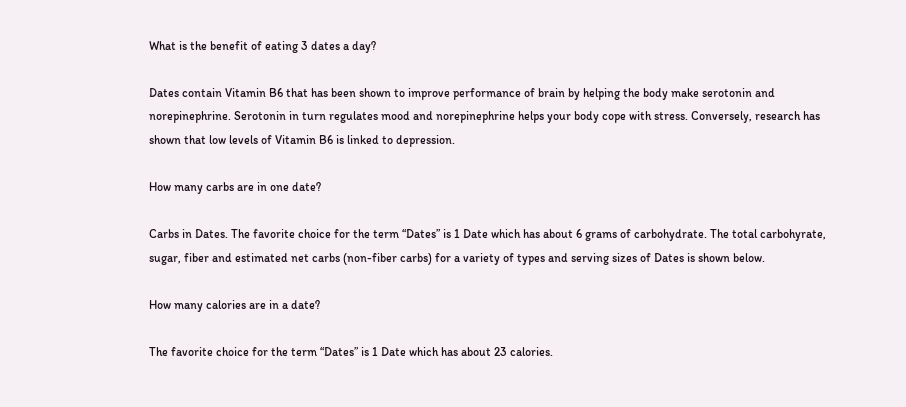What is the benefit of eating 3 dates a day?

Dates contain Vitamin B6 that has been shown to improve performance of brain by helping the body make serotonin and norepinephrine. Serotonin in turn regulates mood and norepinephrine helps your body cope with stress. Conversely, research has shown that low levels of Vitamin B6 is linked to depression.

How many carbs are in one date?

Carbs in Dates. The favorite choice for the term “Dates” is 1 Date which has about 6 grams of carbohydrate. The total carbohyrate, sugar, fiber and estimated net carbs (non-fiber carbs) for a variety of types and serving sizes of Dates is shown below.

How many calories are in a date?

The favorite choice for the term “Dates” is 1 Date which has about 23 calories.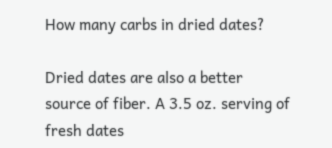How many carbs in dried dates?

Dried dates are also a better source of fiber. A 3.5 oz. serving of fresh dates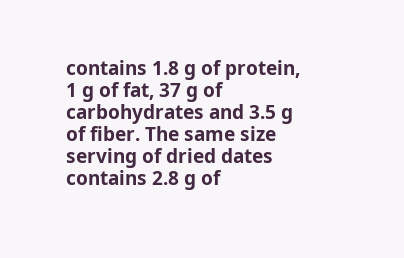contains 1.8 g of protein, 1 g of fat, 37 g of carbohydrates and 3.5 g of fiber. The same size serving of dried dates contains 2.8 g of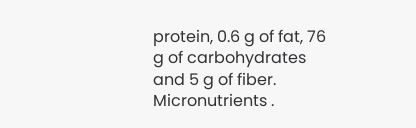protein, 0.6 g of fat, 76 g of carbohydrates and 5 g of fiber. Micronutrients .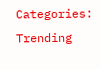Categories: Trending